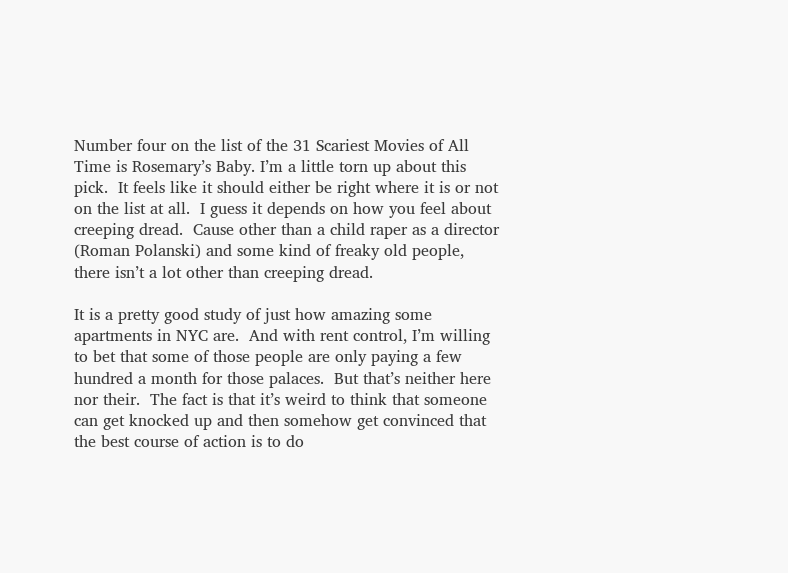Number four on the list of the 31 Scariest Movies of All Time is Rosemary’s Baby. I’m a little torn up about this pick.  It feels like it should either be right where it is or not on the list at all.  I guess it depends on how you feel about creeping dread.  Cause other than a child raper as a director (Roman Polanski) and some kind of freaky old people, there isn’t a lot other than creeping dread.

It is a pretty good study of just how amazing some apartments in NYC are.  And with rent control, I’m willing to bet that some of those people are only paying a few hundred a month for those palaces.  But that’s neither here nor their.  The fact is that it’s weird to think that someone can get knocked up and then somehow get convinced that the best course of action is to do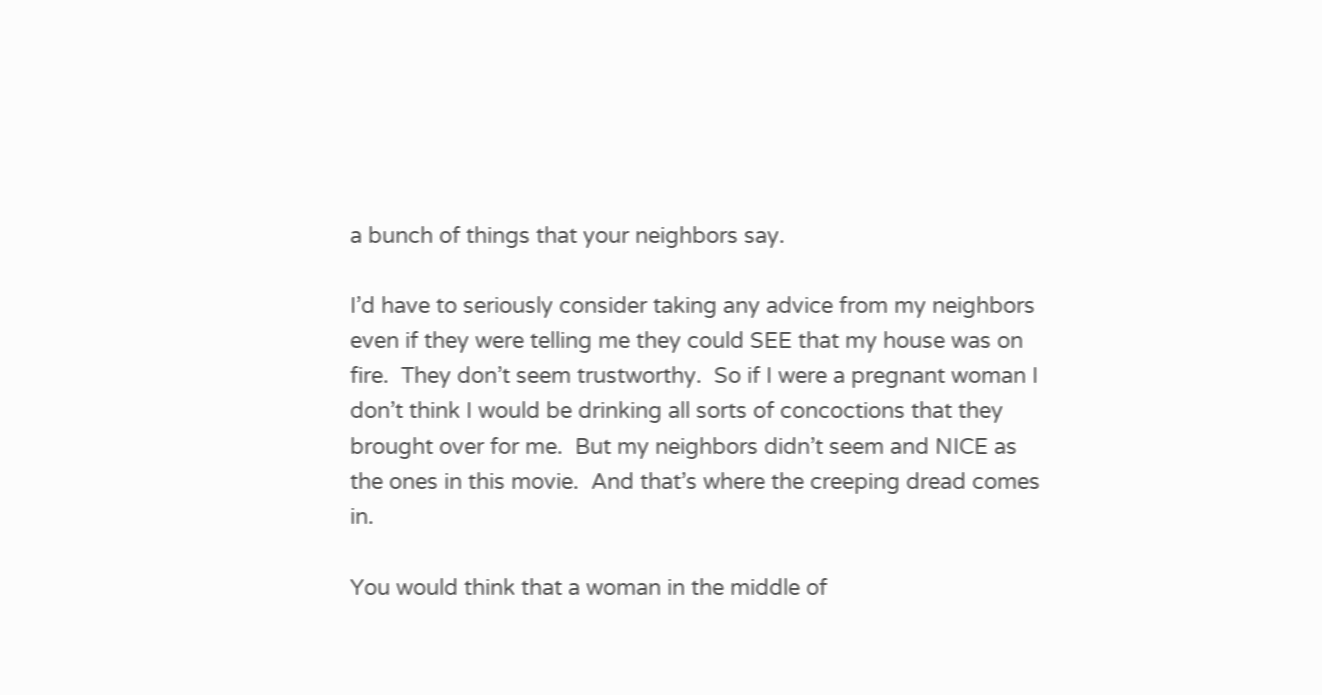a bunch of things that your neighbors say.

I’d have to seriously consider taking any advice from my neighbors even if they were telling me they could SEE that my house was on fire.  They don’t seem trustworthy.  So if I were a pregnant woman I don’t think I would be drinking all sorts of concoctions that they brought over for me.  But my neighbors didn’t seem and NICE as the ones in this movie.  And that’s where the creeping dread comes in.

You would think that a woman in the middle of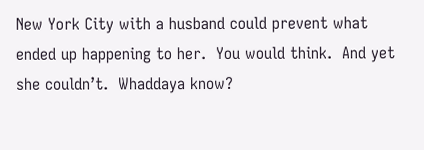New York City with a husband could prevent what ended up happening to her.  You would think.  And yet she couldn’t.  Whaddaya know?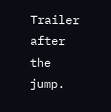Trailer after the jump.